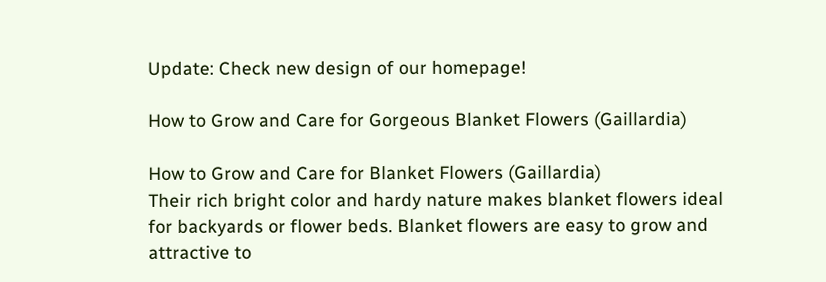Update: Check new design of our homepage!

How to Grow and Care for Gorgeous Blanket Flowers (Gaillardia)

How to Grow and Care for Blanket Flowers (Gaillardia)
Their rich bright color and hardy nature makes blanket flowers ideal for backyards or flower beds. Blanket flowers are easy to grow and attractive to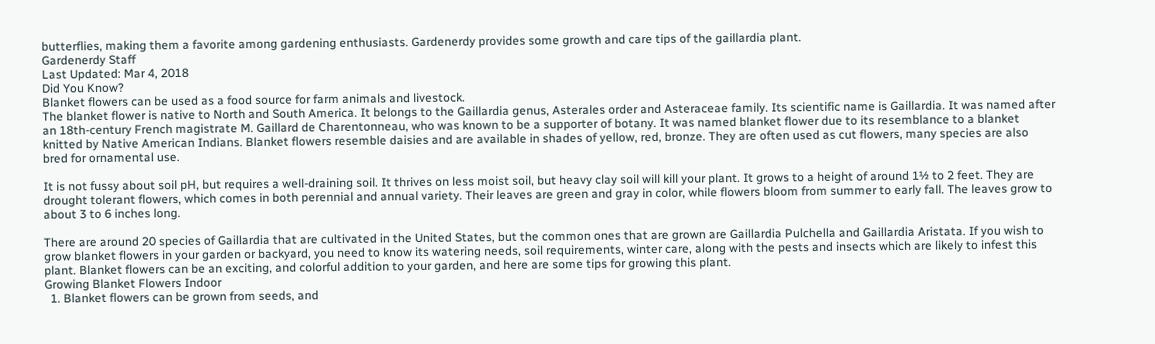butterflies, making them a favorite among gardening enthusiasts. Gardenerdy provides some growth and care tips of the gaillardia plant.
Gardenerdy Staff
Last Updated: Mar 4, 2018
Did You Know?
Blanket flowers can be used as a food source for farm animals and livestock.
The blanket flower is native to North and South America. It belongs to the Gaillardia genus, Asterales order and Asteraceae family. Its scientific name is Gaillardia. It was named after an 18th-century French magistrate M. Gaillard de Charentonneau, who was known to be a supporter of botany. It was named blanket flower due to its resemblance to a blanket knitted by Native American Indians. Blanket flowers resemble daisies and are available in shades of yellow, red, bronze. They are often used as cut flowers, many species are also bred for ornamental use.

It is not fussy about soil pH, but requires a well-draining soil. It thrives on less moist soil, but heavy clay soil will kill your plant. It grows to a height of around 1½ to 2 feet. They are drought tolerant flowers, which comes in both perennial and annual variety. Their leaves are green and gray in color, while flowers bloom from summer to early fall. The leaves grow to about 3 to 6 inches long.

There are around 20 species of Gaillardia that are cultivated in the United States, but the common ones that are grown are Gaillardia Pulchella and Gaillardia Aristata. If you wish to grow blanket flowers in your garden or backyard, you need to know its watering needs, soil requirements, winter care, along with the pests and insects which are likely to infest this plant. Blanket flowers can be an exciting, and colorful addition to your garden, and here are some tips for growing this plant.
Growing Blanket Flowers Indoor
  1. Blanket flowers can be grown from seeds, and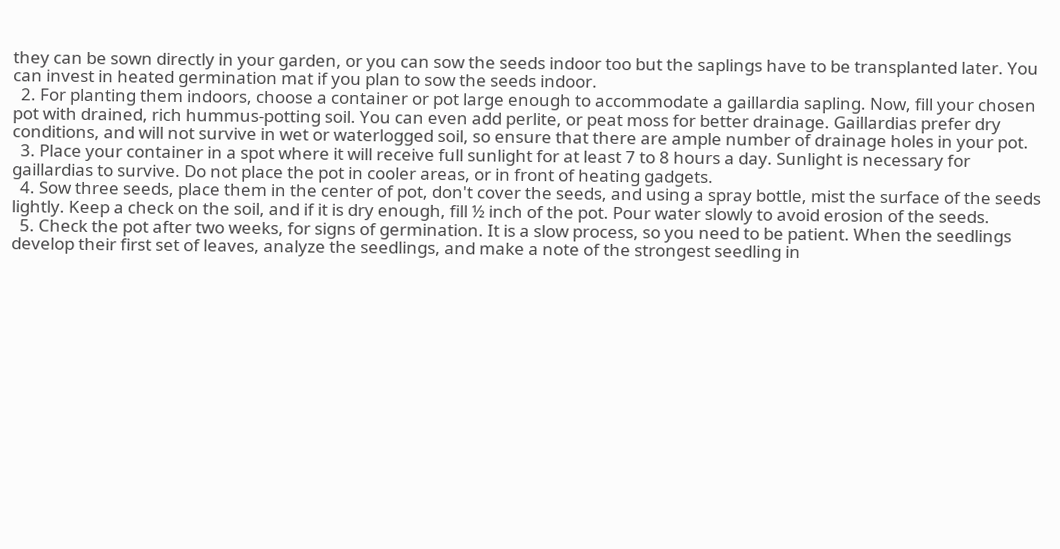they can be sown directly in your garden, or you can sow the seeds indoor too but the saplings have to be transplanted later. You can invest in heated germination mat if you plan to sow the seeds indoor.
  2. For planting them indoors, choose a container or pot large enough to accommodate a gaillardia sapling. Now, fill your chosen pot with drained, rich hummus-potting soil. You can even add perlite, or peat moss for better drainage. Gaillardias prefer dry conditions, and will not survive in wet or waterlogged soil, so ensure that there are ample number of drainage holes in your pot.
  3. Place your container in a spot where it will receive full sunlight for at least 7 to 8 hours a day. Sunlight is necessary for gaillardias to survive. Do not place the pot in cooler areas, or in front of heating gadgets.
  4. Sow three seeds, place them in the center of pot, don't cover the seeds, and using a spray bottle, mist the surface of the seeds lightly. Keep a check on the soil, and if it is dry enough, fill ½ inch of the pot. Pour water slowly to avoid erosion of the seeds.
  5. Check the pot after two weeks, for signs of germination. It is a slow process, so you need to be patient. When the seedlings develop their first set of leaves, analyze the seedlings, and make a note of the strongest seedling in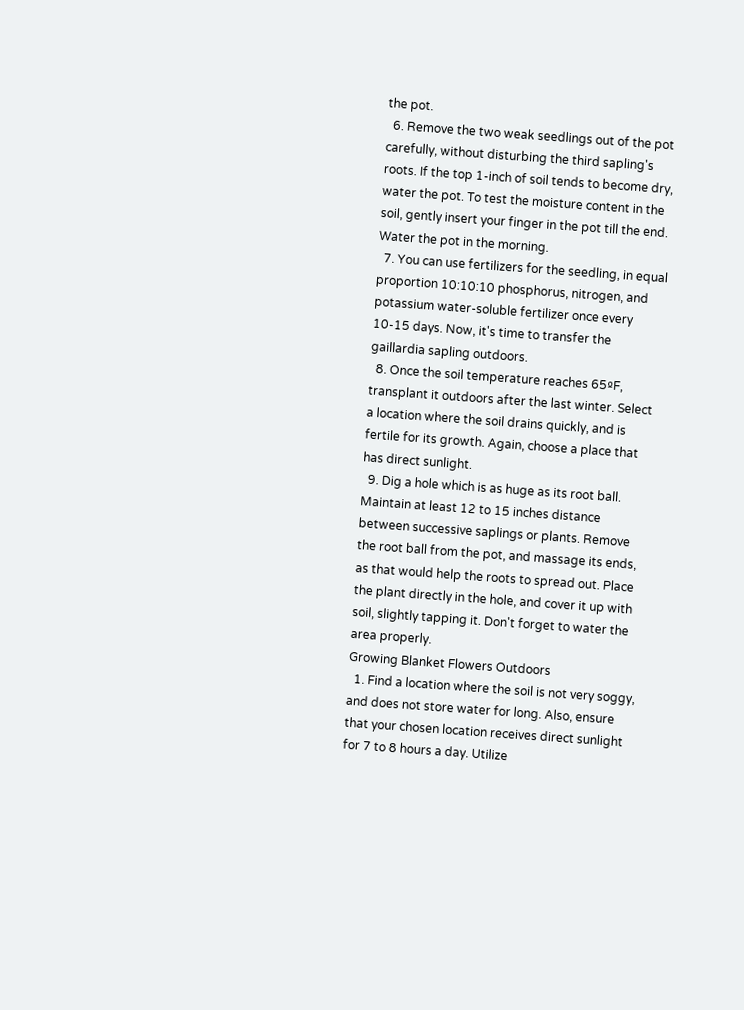the pot.
  6. Remove the two weak seedlings out of the pot carefully, without disturbing the third sapling's roots. If the top 1-inch of soil tends to become dry, water the pot. To test the moisture content in the soil, gently insert your finger in the pot till the end. Water the pot in the morning.
  7. You can use fertilizers for the seedling, in equal proportion 10:10:10 phosphorus, nitrogen, and potassium water-soluble fertilizer once every 10-15 days. Now, it's time to transfer the gaillardia sapling outdoors.
  8. Once the soil temperature reaches 65ºF, transplant it outdoors after the last winter. Select a location where the soil drains quickly, and is fertile for its growth. Again, choose a place that has direct sunlight.
  9. Dig a hole which is as huge as its root ball. Maintain at least 12 to 15 inches distance between successive saplings or plants. Remove the root ball from the pot, and massage its ends, as that would help the roots to spread out. Place the plant directly in the hole, and cover it up with soil, slightly tapping it. Don't forget to water the area properly.
Growing Blanket Flowers Outdoors
  1. Find a location where the soil is not very soggy, and does not store water for long. Also, ensure that your chosen location receives direct sunlight for 7 to 8 hours a day. Utilize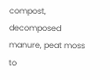compost, decomposed manure, peat moss to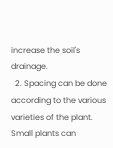increase the soil's drainage.
  2. Spacing can be done according to the various varieties of the plant. Small plants can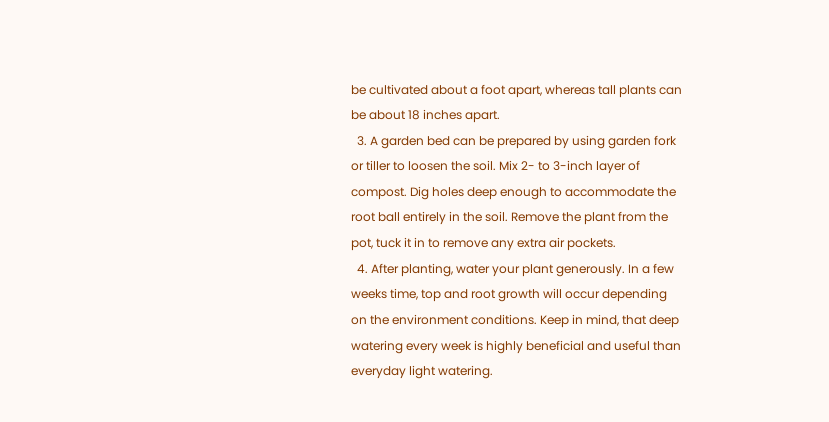be cultivated about a foot apart, whereas tall plants can be about 18 inches apart.
  3. A garden bed can be prepared by using garden fork or tiller to loosen the soil. Mix 2- to 3-inch layer of compost. Dig holes deep enough to accommodate the root ball entirely in the soil. Remove the plant from the pot, tuck it in to remove any extra air pockets.
  4. After planting, water your plant generously. In a few weeks time, top and root growth will occur depending on the environment conditions. Keep in mind, that deep watering every week is highly beneficial and useful than everyday light watering.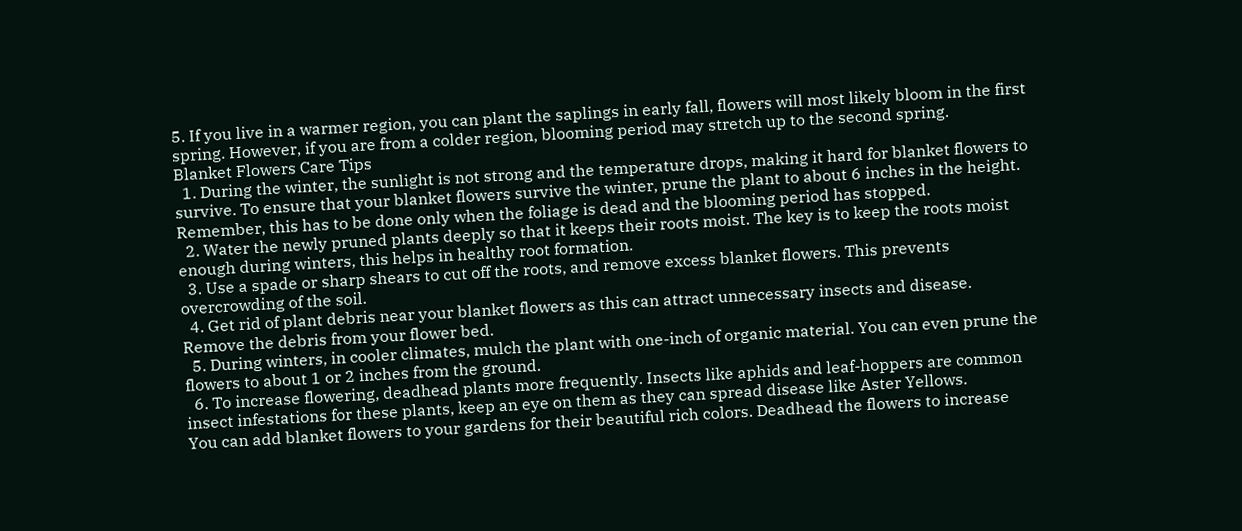5. If you live in a warmer region, you can plant the saplings in early fall, flowers will most likely bloom in the first spring. However, if you are from a colder region, blooming period may stretch up to the second spring.
Blanket Flowers Care Tips
  1. During the winter, the sunlight is not strong and the temperature drops, making it hard for blanket flowers to survive. To ensure that your blanket flowers survive the winter, prune the plant to about 6 inches in the height. Remember, this has to be done only when the foliage is dead and the blooming period has stopped.
  2. Water the newly pruned plants deeply so that it keeps their roots moist. The key is to keep the roots moist enough during winters, this helps in healthy root formation.
  3. Use a spade or sharp shears to cut off the roots, and remove excess blanket flowers. This prevents overcrowding of the soil.
  4. Get rid of plant debris near your blanket flowers as this can attract unnecessary insects and disease. Remove the debris from your flower bed.
  5. During winters, in cooler climates, mulch the plant with one-inch of organic material. You can even prune the flowers to about 1 or 2 inches from the ground.
  6. To increase flowering, deadhead plants more frequently. Insects like aphids and leaf-hoppers are common insect infestations for these plants, keep an eye on them as they can spread disease like Aster Yellows.
You can add blanket flowers to your gardens for their beautiful rich colors. Deadhead the flowers to increase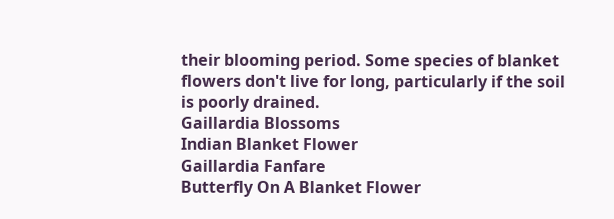their blooming period. Some species of blanket flowers don't live for long, particularly if the soil is poorly drained.
Gaillardia Blossoms
Indian Blanket Flower
Gaillardia Fanfare
Butterfly On A Blanket Flower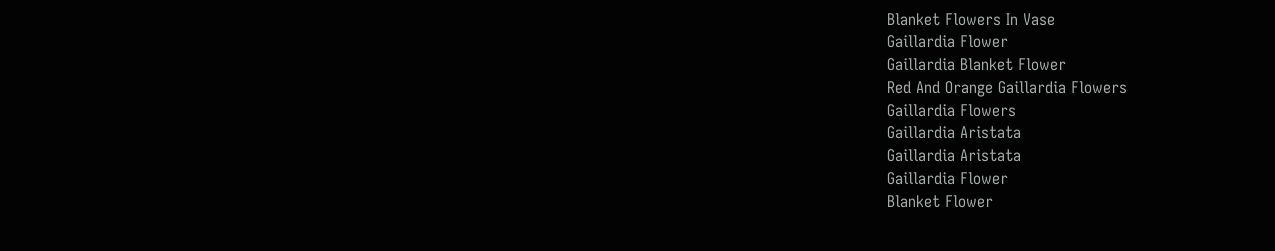Blanket Flowers In Vase
Gaillardia Flower
Gaillardia Blanket Flower
Red And Orange Gaillardia Flowers
Gaillardia Flowers
Gaillardia Aristata
Gaillardia Aristata
Gaillardia Flower
Blanket Flower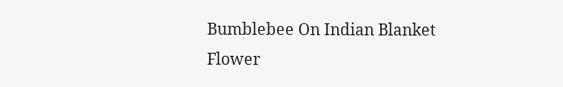Bumblebee On Indian Blanket Flower